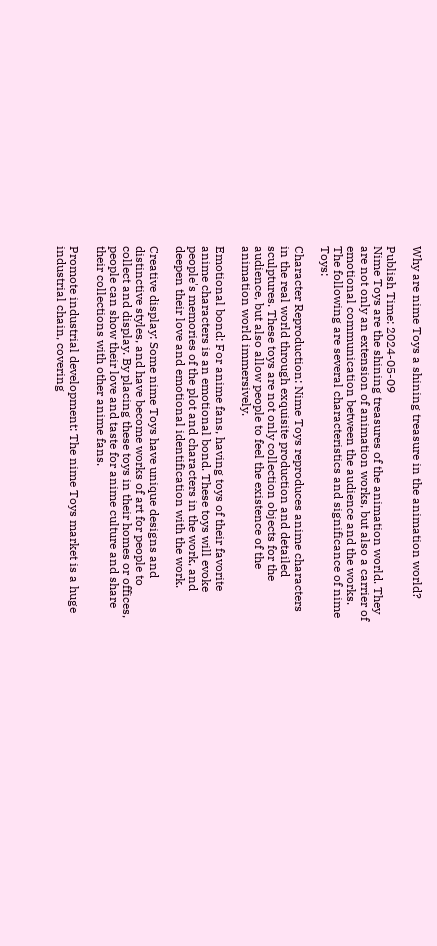Why are nime Toys a shining treasure in the animation world?

Publish Time: 2024-05-09
Nime Toys are the shining treasures of the animation world. They are not only an extension of animation works, but also a carrier of emotional communication between the audience and the works. The following are several characteristics and significance of nime Toys:

Character Reproduction: Nime Toys reproduces anime characters in the real world through exquisite production and detailed sculptures. These toys are not only collection objects for the audience, but also allow people to feel the existence of the animation world immersively.

Emotional bond: For anime fans, having toys of their favorite anime characters is an emotional bond. These toys will evoke people's memories of the plot and characters in the work, and deepen their love and emotional identification with the work.

Creative display: Some nime Toys have unique designs and distinctive styles, and have become works of art for people to collect and display. By placing these toys in their homes or offices, people can show their love and taste for anime culture and share their collections with other anime fans.

Promote industrial development: The nime Toys market is a huge industrial chain, covering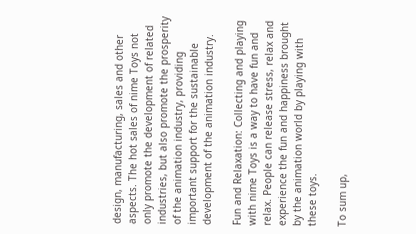design, manufacturing, sales and other aspects. The hot sales of nime Toys not only promote the development of related industries, but also promote the prosperity of the animation industry, providing important support for the sustainable development of the animation industry.

Fun and Relaxation: Collecting and playing with nime Toys is a way to have fun and relax. People can release stress, relax and experience the fun and happiness brought by the animation world by playing with these toys.

To sum up,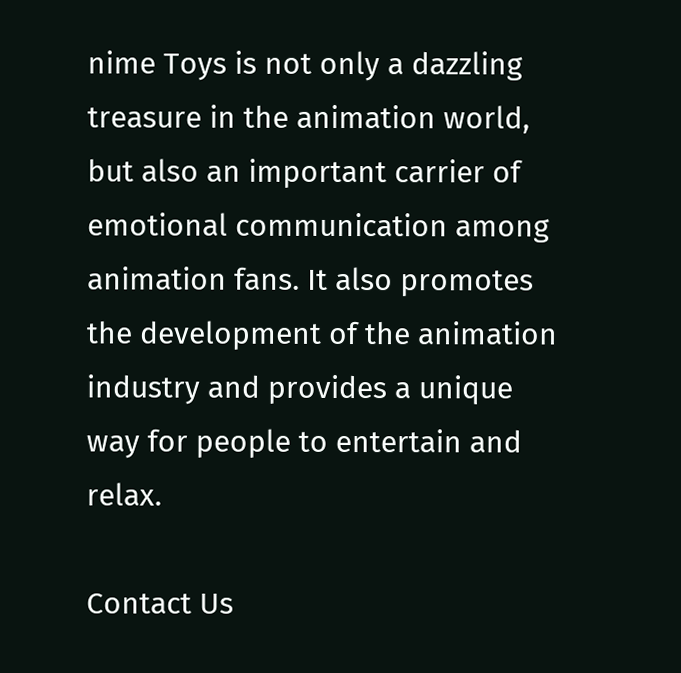nime Toys is not only a dazzling treasure in the animation world, but also an important carrier of emotional communication among animation fans. It also promotes the development of the animation industry and provides a unique way for people to entertain and relax.

Contact Us